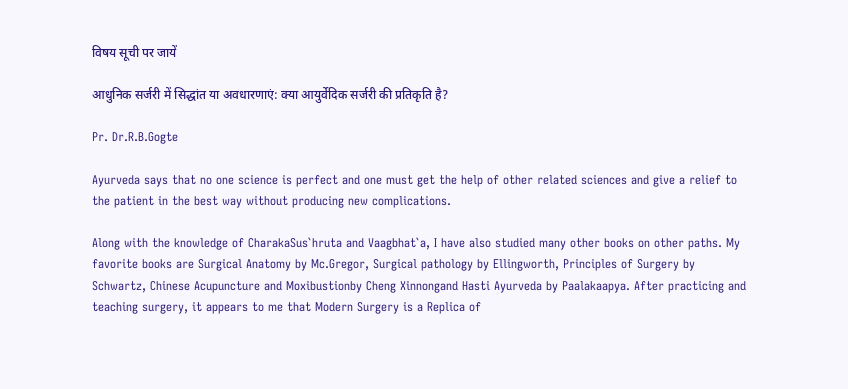विषय सूची पर जायें

आधुनिक सर्जरी में सिद्धांत या अवधारणाएं: क्या आयुर्वेदिक सर्जरी की प्रतिकृति है?

Pr. Dr.R.B.Gogte

Ayurveda says that no one science is perfect and one must get the help of other related sciences and give a relief to the patient in the best way without producing new complications.

Along with the knowledge of CharakaSus`hruta and Vaagbhat`a, I have also studied many other books on other paths. My favorite books are Surgical Anatomy by Mc.Gregor, Surgical pathology by Ellingworth, Principles of Surgery by Schwartz, Chinese Acupuncture and Moxibustionby Cheng Xinnongand Hasti Ayurveda by Paalakaapya. After practicing and teaching surgery, it appears to me that Modern Surgery is a Replica of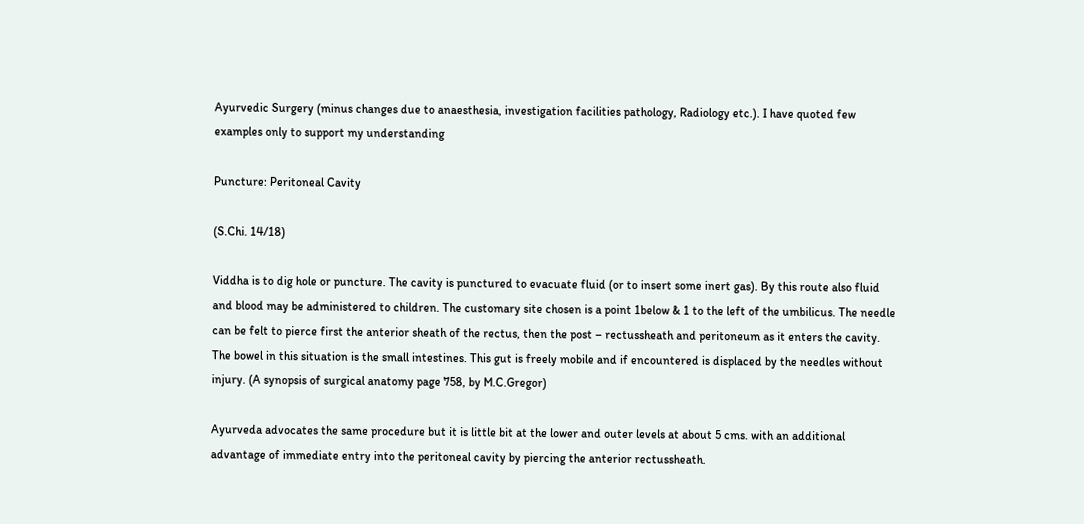Ayurvedic Surgery (minus changes due to anaesthesia, investigation facilities pathology, Radiology etc.). I have quoted few examples only to support my understanding

Puncture: Peritoneal Cavity

(S.Chi. 14/18)

Viddha is to dig hole or puncture. The cavity is punctured to evacuate fluid (or to insert some inert gas). By this route also fluid and blood may be administered to children. The customary site chosen is a point 1below & 1 to the left of the umbilicus. The needle can be felt to pierce first the anterior sheath of the rectus, then the post – rectussheath and peritoneum as it enters the cavity. The bowel in this situation is the small intestines. This gut is freely mobile and if encountered is displaced by the needles without injury. (A synopsis of surgical anatomy page 758, by M.C.Gregor)

Ayurveda advocates the same procedure but it is little bit at the lower and outer levels at about 5 cms. with an additional advantage of immediate entry into the peritoneal cavity by piercing the anterior rectussheath.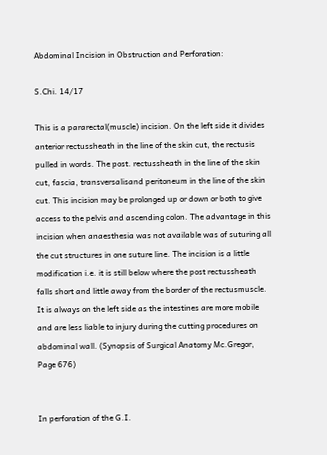Abdominal Incision in Obstruction and Perforation:

S.Chi. 14/17

This is a pararectal(muscle) incision. On the left side it divides anterior rectussheath in the line of the skin cut, the rectusis pulled in words. The post. rectussheath in the line of the skin cut, fascia, transversalisand peritoneum in the line of the skin cut. This incision may be prolonged up or down or both to give access to the pelvis and ascending colon. The advantage in this incision when anaesthesia was not available was of suturing all the cut structures in one suture line. The incision is a little modification i.e. it is still below where the post rectussheath falls short and little away from the border of the rectusmuscle. It is always on the left side as the intestines are more mobile and are less liable to injury during the cutting procedures on abdominal wall. (Synopsis of Surgical Anatomy Mc.Gregor, Page 676)


In perforation of the G.I.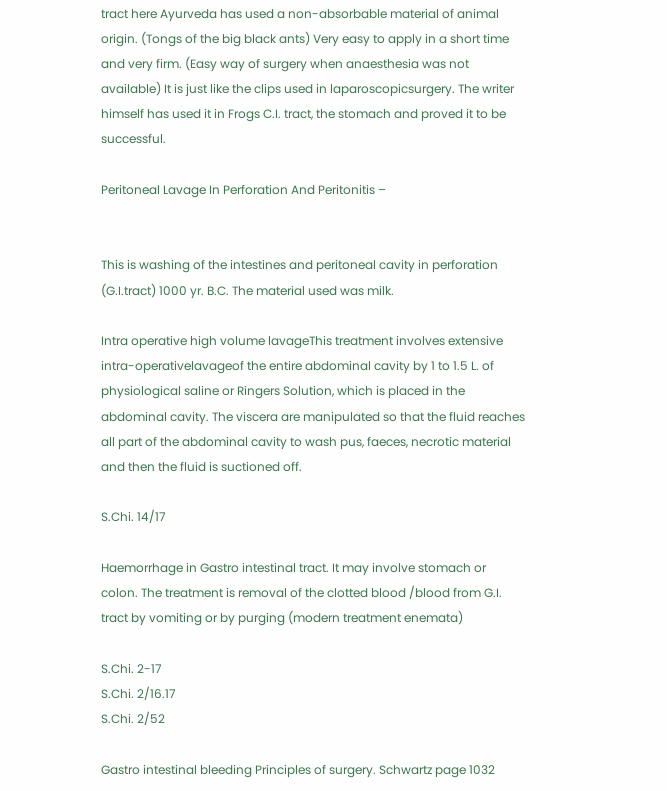tract here Ayurveda has used a non-absorbable material of animal origin. (Tongs of the big black ants) Very easy to apply in a short time and very firm. (Easy way of surgery when anaesthesia was not available) It is just like the clips used in laparoscopicsurgery. The writer himself has used it in Frogs C.I. tract, the stomach and proved it to be successful.

Peritoneal Lavage In Perforation And Peritonitis –


This is washing of the intestines and peritoneal cavity in perforation (G.I.tract) 1000 yr. B.C. The material used was milk.

Intra operative high volume lavageThis treatment involves extensive intra-operativelavageof the entire abdominal cavity by 1 to 1.5 L. of physiological saline or Ringers Solution, which is placed in the abdominal cavity. The viscera are manipulated so that the fluid reaches all part of the abdominal cavity to wash pus, faeces, necrotic material and then the fluid is suctioned off.

S.Chi. 14/17

Haemorrhage in Gastro intestinal tract. It may involve stomach or colon. The treatment is removal of the clotted blood /blood from G.I. tract by vomiting or by purging (modern treatment enemata)

S.Chi. 2-17
S.Chi. 2/16.17
S.Chi. 2/52

Gastro intestinal bleeding Principles of surgery. Schwartz page 1032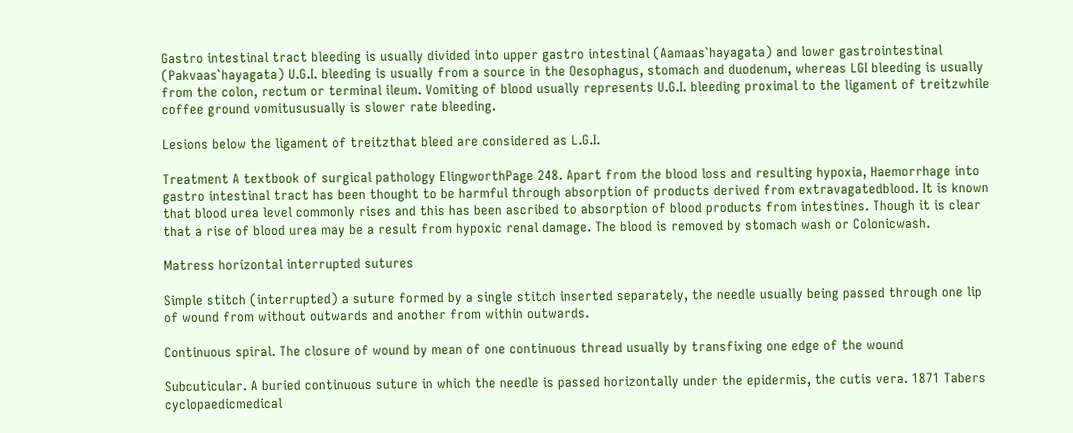Gastro intestinal tract bleeding is usually divided into upper gastro intestinal (Aamaas`hayagata) and lower gastrointestinal (Pakvaas`hayagata) U.G.I. bleeding is usually from a source in the Oesophagus, stomach and duodenum, whereas LGI bleeding is usually from the colon, rectum or terminal ileum. Vomiting of blood usually represents U.G.I. bleeding proximal to the ligament of treitzwhile coffee ground vomitususually is slower rate bleeding.

Lesions below the ligament of treitzthat bleed are considered as L.G.I.

Treatment A textbook of surgical pathology ElingworthPage 248. Apart from the blood loss and resulting hypoxia, Haemorrhage into gastro intestinal tract has been thought to be harmful through absorption of products derived from extravagatedblood. It is known that blood urea level commonly rises and this has been ascribed to absorption of blood products from intestines. Though it is clear that a rise of blood urea may be a result from hypoxic renal damage. The blood is removed by stomach wash or Colonicwash.

Matress horizontal interrupted sutures

Simple stitch (interrupted) a suture formed by a single stitch inserted separately, the needle usually being passed through one lip of wound from without outwards and another from within outwards.

Continuous spiral. The closure of wound by mean of one continuous thread usually by transfixing one edge of the wound

Subcuticular. A buried continuous suture in which the needle is passed horizontally under the epidermis, the cutis vera. 1871 Tabers cyclopaedicmedical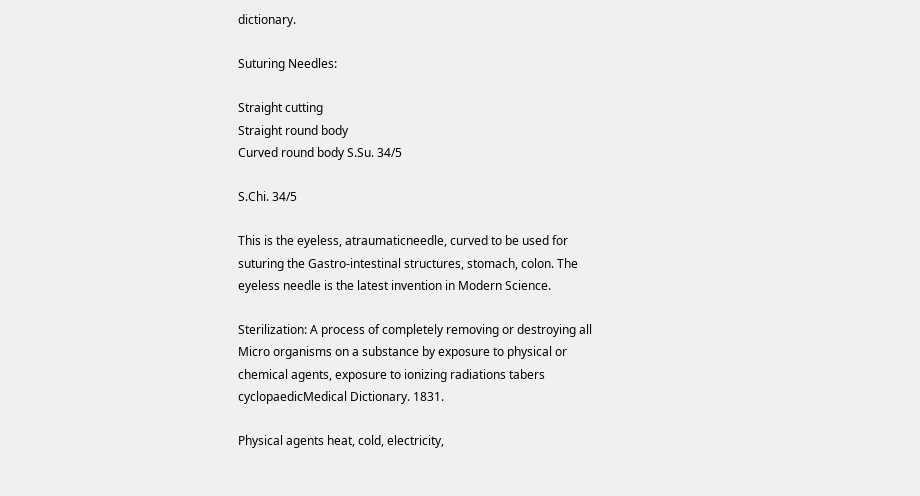dictionary.

Suturing Needles:

Straight cutting
Straight round body
Curved round body S.Su. 34/5

S.Chi. 34/5

This is the eyeless, atraumaticneedle, curved to be used for suturing the Gastro-intestinal structures, stomach, colon. The eyeless needle is the latest invention in Modern Science.

Sterilization: A process of completely removing or destroying all Micro organisms on a substance by exposure to physical or chemical agents, exposure to ionizing radiations tabers cyclopaedicMedical Dictionary. 1831.

Physical agents heat, cold, electricity,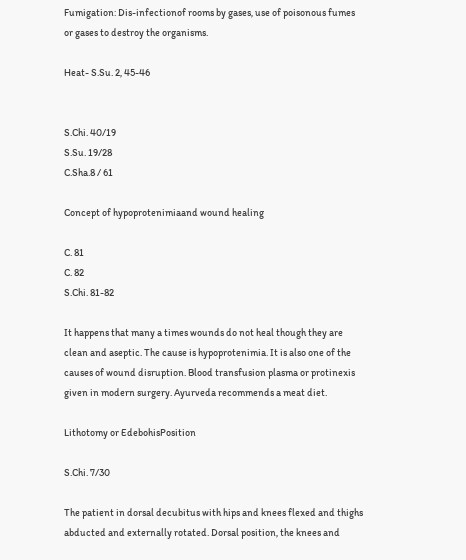Fumigation: Dis-infectionof rooms by gases, use of poisonous fumes or gases to destroy the organisms.

Heat- S.Su. 2, 45-46


S.Chi. 40/19
S.Su. 19/28
C.Sha.8 / 61

Concept of hypoprotenimiaand wound healing

C. 81
C. 82
S.Chi. 81-82

It happens that many a times wounds do not heal though they are clean and aseptic. The cause is hypoprotenimia. It is also one of the causes of wound disruption. Blood transfusion plasma or protinexis given in modern surgery. Ayurveda recommends a meat diet.

Lithotomy or EdebohisPosition

S.Chi. 7/30

The patient in dorsal decubitus with hips and knees flexed and thighs abducted and externally rotated. Dorsal position, the knees and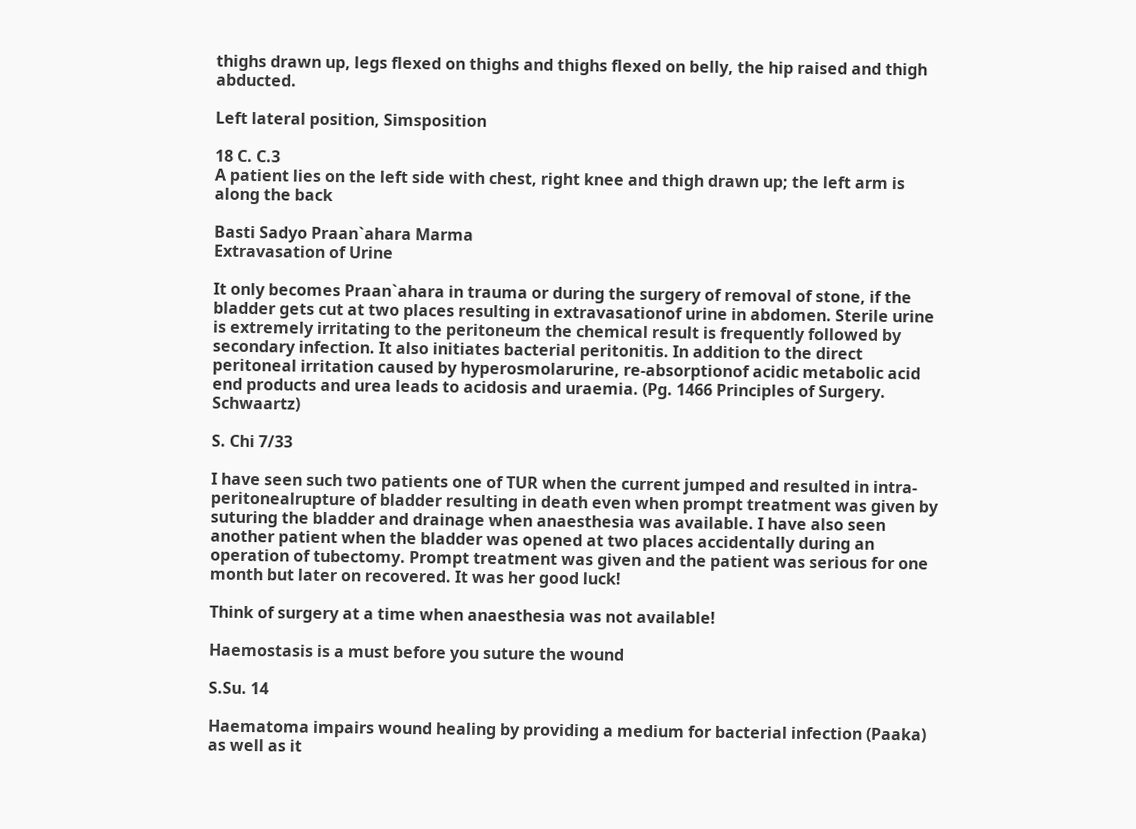thighs drawn up, legs flexed on thighs and thighs flexed on belly, the hip raised and thigh abducted.

Left lateral position, Simsposition

18 C. C.3
A patient lies on the left side with chest, right knee and thigh drawn up; the left arm is along the back

Basti Sadyo Praan`ahara Marma
Extravasation of Urine

It only becomes Praan`ahara in trauma or during the surgery of removal of stone, if the bladder gets cut at two places resulting in extravasationof urine in abdomen. Sterile urine is extremely irritating to the peritoneum the chemical result is frequently followed by secondary infection. It also initiates bacterial peritonitis. In addition to the direct peritoneal irritation caused by hyperosmolarurine, re-absorptionof acidic metabolic acid end products and urea leads to acidosis and uraemia. (Pg. 1466 Principles of Surgery. Schwaartz)

S. Chi 7/33

I have seen such two patients one of TUR when the current jumped and resulted in intra-peritonealrupture of bladder resulting in death even when prompt treatment was given by suturing the bladder and drainage when anaesthesia was available. I have also seen another patient when the bladder was opened at two places accidentally during an operation of tubectomy. Prompt treatment was given and the patient was serious for one month but later on recovered. It was her good luck!

Think of surgery at a time when anaesthesia was not available!

Haemostasis is a must before you suture the wound

S.Su. 14

Haematoma impairs wound healing by providing a medium for bacterial infection (Paaka) as well as it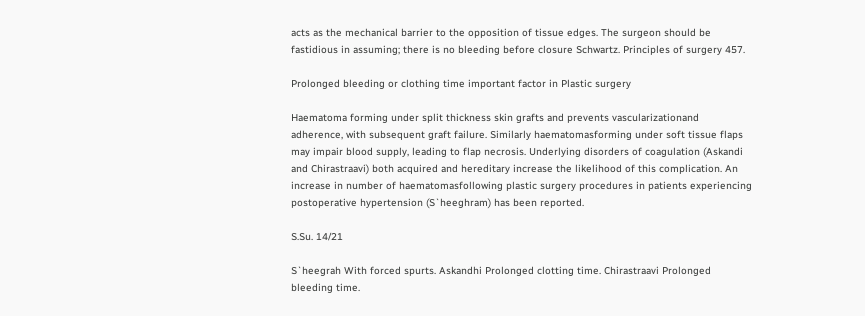acts as the mechanical barrier to the opposition of tissue edges. The surgeon should be fastidious in assuming; there is no bleeding before closure Schwartz. Principles of surgery 457.

Prolonged bleeding or clothing time important factor in Plastic surgery

Haematoma forming under split thickness skin grafts and prevents vascularizationand adherence, with subsequent graft failure. Similarly haematomasforming under soft tissue flaps may impair blood supply, leading to flap necrosis. Underlying disorders of coagulation (Askandi and Chirastraavi) both acquired and hereditary increase the likelihood of this complication. An increase in number of haematomasfollowing plastic surgery procedures in patients experiencing postoperative hypertension (S`heeghram) has been reported.

S.Su. 14/21

S`heegrah With forced spurts. Askandhi Prolonged clotting time. Chirastraavi Prolonged bleeding time.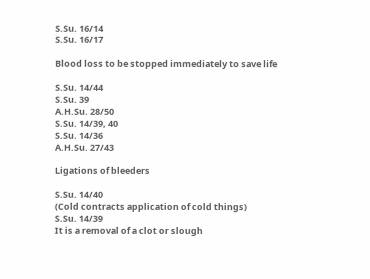S.Su. 16/14
S.Su. 16/17

Blood loss to be stopped immediately to save life

S.Su. 14/44
S.Su. 39
A.H.Su. 28/50
S.Su. 14/39, 40
S.Su. 14/36
A.H.Su. 27/43

Ligations of bleeders

S.Su. 14/40
(Cold contracts application of cold things)
S.Su. 14/39
It is a removal of a clot or slough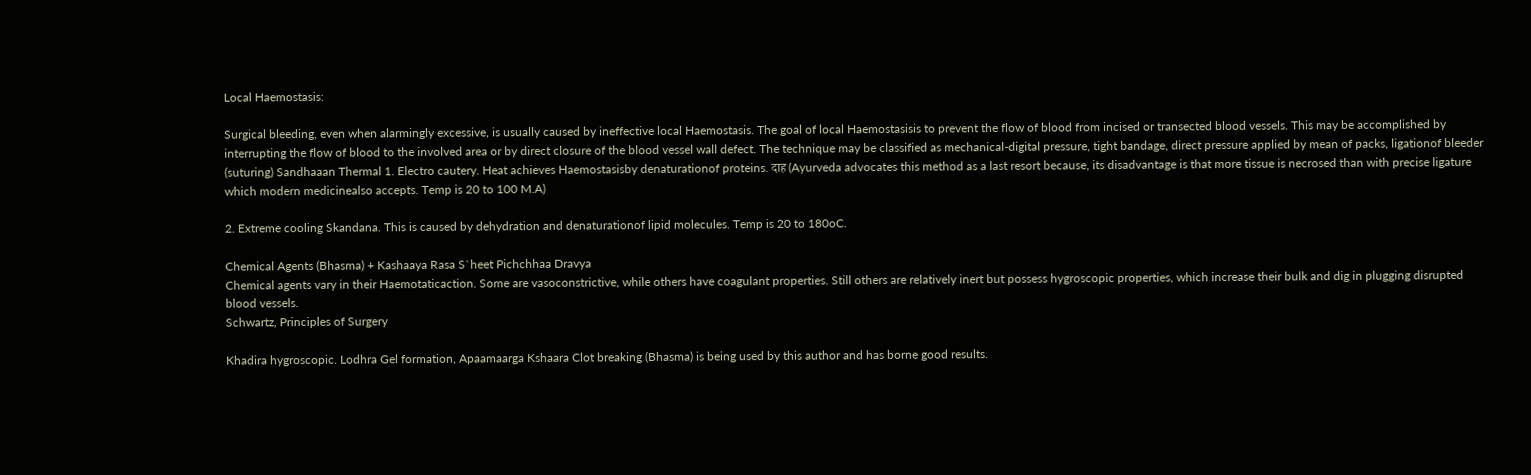Local Haemostasis:

Surgical bleeding, even when alarmingly excessive, is usually caused by ineffective local Haemostasis. The goal of local Haemostasisis to prevent the flow of blood from incised or transected blood vessels. This may be accomplished by interrupting the flow of blood to the involved area or by direct closure of the blood vessel wall defect. The technique may be classified as mechanical-digital pressure, tight bandage, direct pressure applied by mean of packs, ligationof bleeder (suturing) Sandhaaan Thermal 1. Electro cautery. Heat achieves Haemostasisby denaturationof proteins. दाह (Ayurveda advocates this method as a last resort because, its disadvantage is that more tissue is necrosed than with precise ligature which modern medicinealso accepts. Temp is 20 to 100 M.A)

2. Extreme cooling Skandana. This is caused by dehydration and denaturationof lipid molecules. Temp is 20 to 180oC.

Chemical Agents (Bhasma) + Kashaaya Rasa S`heet Pichchhaa Dravya
Chemical agents vary in their Haemotaticaction. Some are vasoconstrictive, while others have coagulant properties. Still others are relatively inert but possess hygroscopic properties, which increase their bulk and dig in plugging disrupted blood vessels.
Schwartz, Principles of Surgery

Khadira hygroscopic. Lodhra Gel formation, Apaamaarga Kshaara Clot breaking (Bhasma) is being used by this author and has borne good results.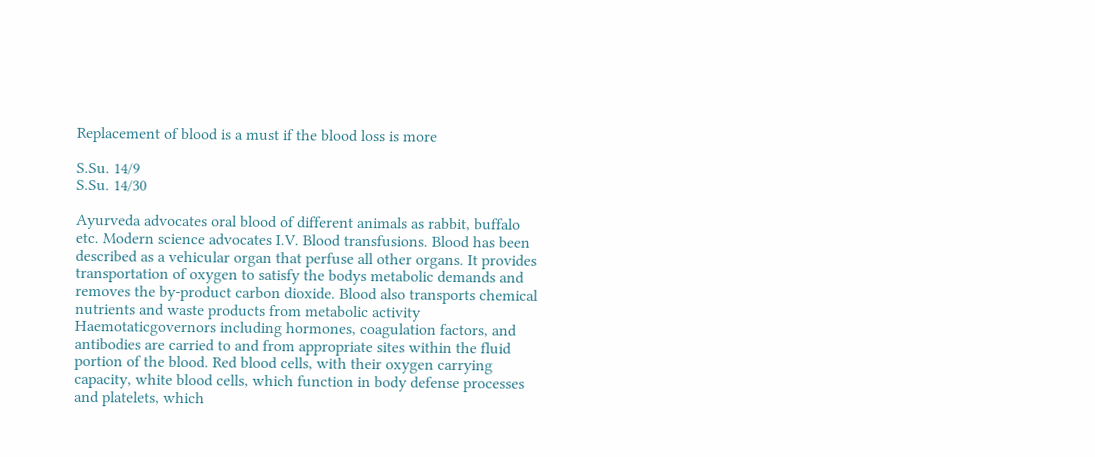Replacement of blood is a must if the blood loss is more

S.Su. 14/9
S.Su. 14/30

Ayurveda advocates oral blood of different animals as rabbit, buffalo etc. Modern science advocates I.V. Blood transfusions. Blood has been described as a vehicular organ that perfuse all other organs. It provides transportation of oxygen to satisfy the bodys metabolic demands and removes the by-product carbon dioxide. Blood also transports chemical nutrients and waste products from metabolic activity Haemotaticgovernors including hormones, coagulation factors, and antibodies are carried to and from appropriate sites within the fluid portion of the blood. Red blood cells, with their oxygen carrying capacity, white blood cells, which function in body defense processes and platelets, which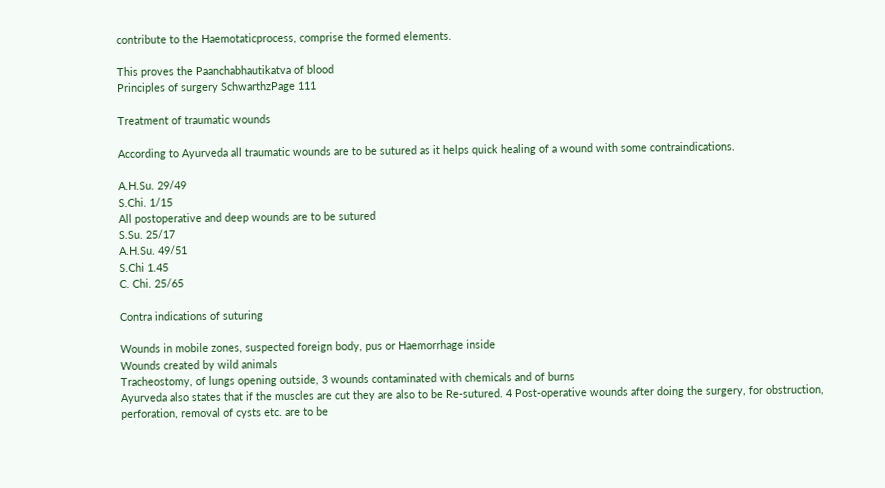contribute to the Haemotaticprocess, comprise the formed elements.

This proves the Paanchabhautikatva of blood
Principles of surgery SchwarthzPage 111

Treatment of traumatic wounds

According to Ayurveda all traumatic wounds are to be sutured as it helps quick healing of a wound with some contraindications.

A.H.Su. 29/49
S.Chi. 1/15
All postoperative and deep wounds are to be sutured
S.Su. 25/17
A.H.Su. 49/51
S.Chi 1.45
C. Chi. 25/65

Contra indications of suturing

Wounds in mobile zones, suspected foreign body, pus or Haemorrhage inside
Wounds created by wild animals
Tracheostomy, of lungs opening outside, 3 wounds contaminated with chemicals and of burns
Ayurveda also states that if the muscles are cut they are also to be Re-sutured. 4 Post-operative wounds after doing the surgery, for obstruction, perforation, removal of cysts etc. are to be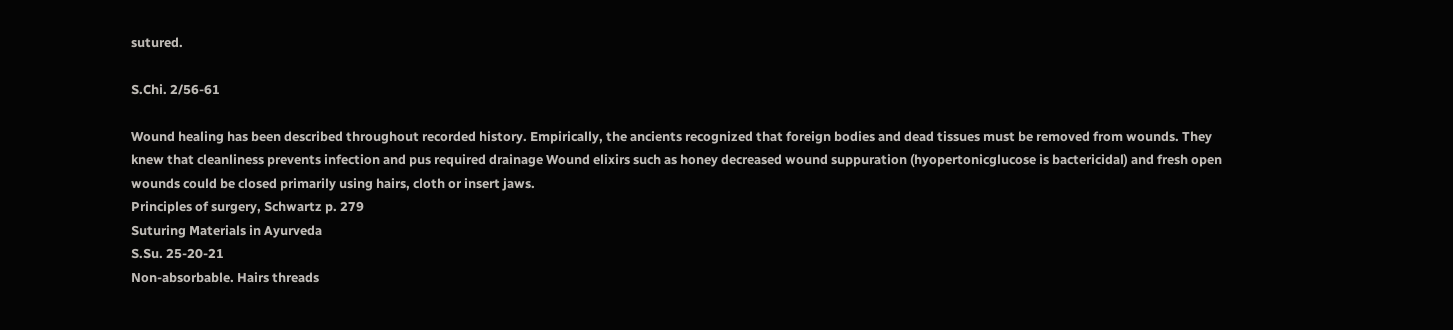sutured.

S.Chi. 2/56-61

Wound healing has been described throughout recorded history. Empirically, the ancients recognized that foreign bodies and dead tissues must be removed from wounds. They knew that cleanliness prevents infection and pus required drainage Wound elixirs such as honey decreased wound suppuration (hyopertonicglucose is bactericidal) and fresh open wounds could be closed primarily using hairs, cloth or insert jaws.
Principles of surgery, Schwartz p. 279
Suturing Materials in Ayurveda
S.Su. 25-20-21
Non-absorbable. Hairs threads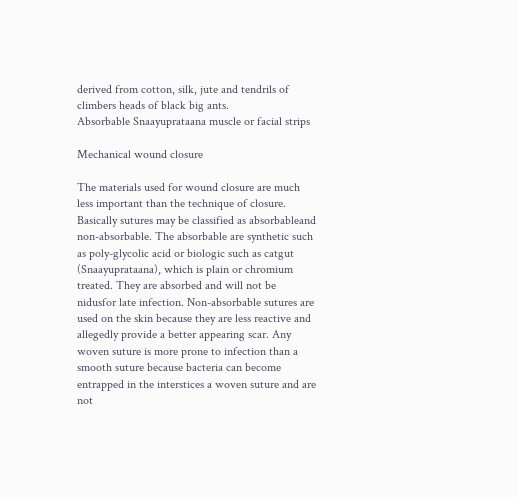derived from cotton, silk, jute and tendrils of climbers heads of black big ants.
Absorbable Snaayuprataana muscle or facial strips

Mechanical wound closure

The materials used for wound closure are much less important than the technique of closure. Basically sutures may be classified as absorbableand non-absorbable. The absorbable are synthetic such as poly-glycolic acid or biologic such as catgut (Snaayuprataana), which is plain or chromium treated. They are absorbed and will not be nidusfor late infection. Non-absorbable sutures are used on the skin because they are less reactive and allegedly provide a better appearing scar. Any woven suture is more prone to infection than a smooth suture because bacteria can become entrapped in the interstices a woven suture and are not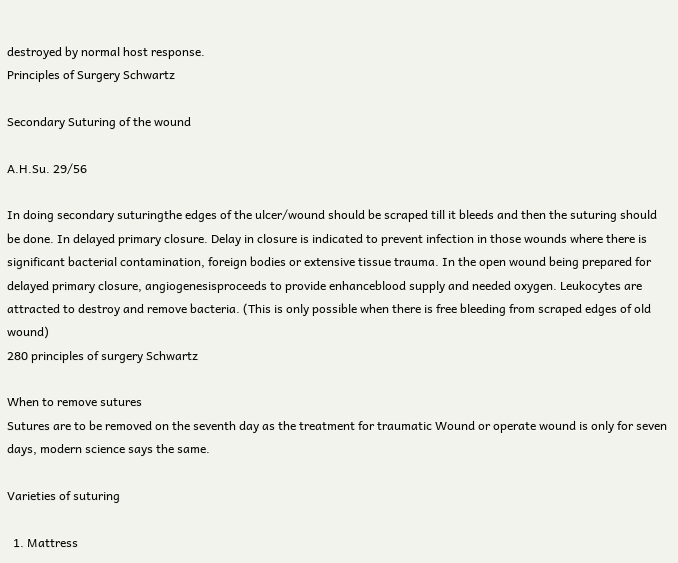destroyed by normal host response.
Principles of Surgery Schwartz

Secondary Suturing of the wound

A.H.Su. 29/56

In doing secondary suturingthe edges of the ulcer/wound should be scraped till it bleeds and then the suturing should be done. In delayed primary closure. Delay in closure is indicated to prevent infection in those wounds where there is significant bacterial contamination, foreign bodies or extensive tissue trauma. In the open wound being prepared for delayed primary closure, angiogenesisproceeds to provide enhanceblood supply and needed oxygen. Leukocytes are attracted to destroy and remove bacteria. (This is only possible when there is free bleeding from scraped edges of old wound)
280 principles of surgery Schwartz

When to remove sutures
Sutures are to be removed on the seventh day as the treatment for traumatic Wound or operate wound is only for seven days, modern science says the same.

Varieties of suturing

  1. Mattress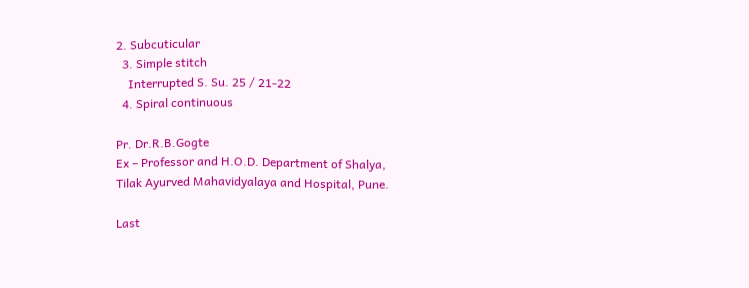2. Subcuticular
  3. Simple stitch
    Interrupted S. Su. 25 / 21-22
  4. Spiral continuous

Pr. Dr.R.B.Gogte
Ex – Professor and H.O.D. Department of Shalya,
Tilak Ayurved Mahavidyalaya and Hospital, Pune.

Last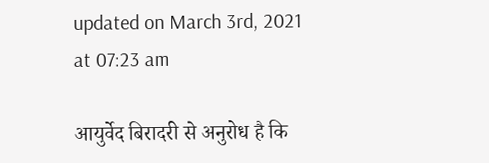updated on March 3rd, 2021 at 07:23 am

आयुर्वेद बिरादरी से अनुरोध है कि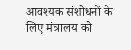आवश्यक संशोधनों के लिए मंत्रालय को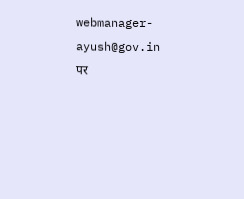webmanager-ayush@gov.in पर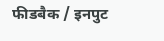फीडबैक / इनपुट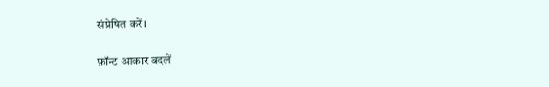संप्रेषित करें।

फ़ॉन्ट आकार बदलें